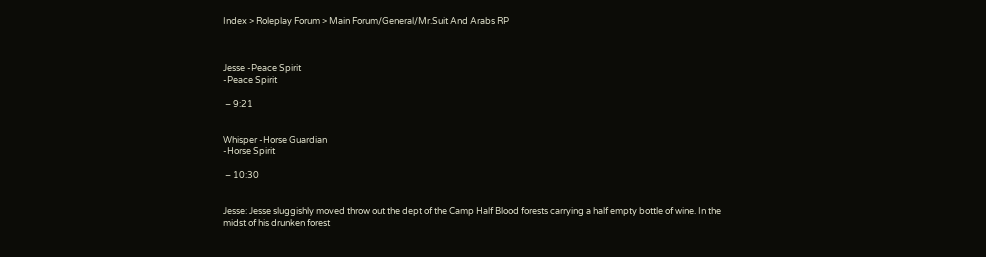Index > Roleplay Forum > Main Forum/General/Mr.Suit And Arabs RP



Jesse -Peace Spirit
-Peace Spirit

 – 9:21


Whisper -Horse Guardian
-Horse Spirit

 – 10:30


Jesse: Jesse sluggishly moved throw out the dept of the Camp Half Blood forests carrying a half empty bottle of wine. In the midst of his drunken forest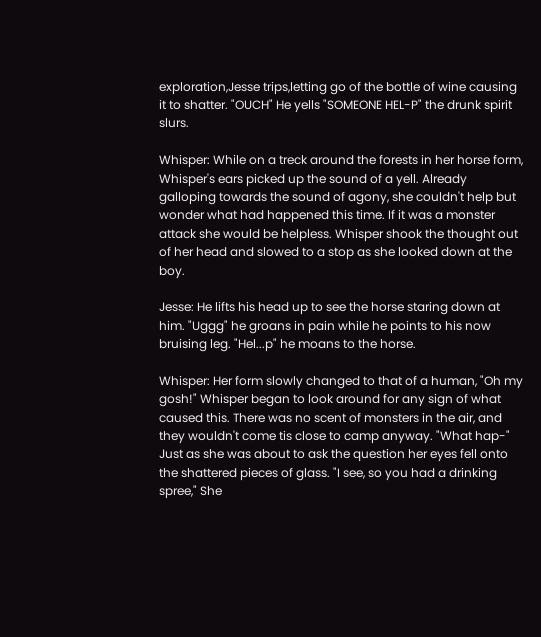exploration,Jesse trips,letting go of the bottle of wine causing it to shatter. "OUCH" He yells "SOMEONE HEL-P" the drunk spirit slurs.

Whisper: While on a treck around the forests in her horse form, Whisper's ears picked up the sound of a yell. Already galloping towards the sound of agony, she couldn't help but wonder what had happened this time. If it was a monster attack she would be helpless. Whisper shook the thought out of her head and slowed to a stop as she looked down at the boy.

Jesse: He lifts his head up to see the horse staring down at him. "Uggg" he groans in pain while he points to his now bruising leg. "Hel...p" he moans to the horse.

Whisper: Her form slowly changed to that of a human, "Oh my gosh!" Whisper began to look around for any sign of what caused this. There was no scent of monsters in the air, and they wouldn't come tis close to camp anyway. "What hap-" Just as she was about to ask the question her eyes fell onto the shattered pieces of glass. "I see, so you had a drinking spree," She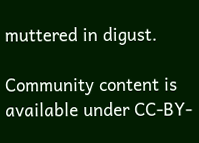muttered in digust.

Community content is available under CC-BY-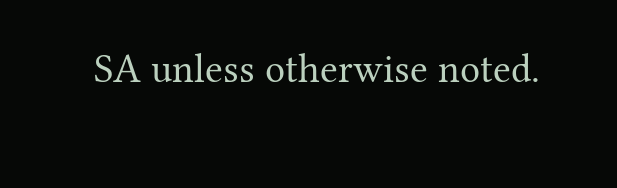SA unless otherwise noted.